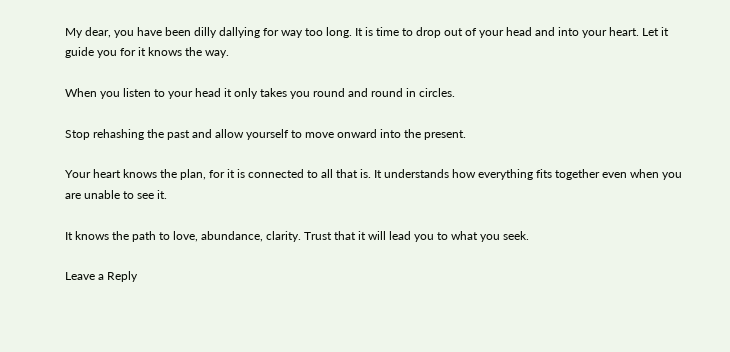My dear, you have been dilly dallying for way too long. It is time to drop out of your head and into your heart. Let it guide you for it knows the way.

When you listen to your head it only takes you round and round in circles.

Stop rehashing the past and allow yourself to move onward into the present.

Your heart knows the plan, for it is connected to all that is. It understands how everything fits together even when you are unable to see it.

It knows the path to love, abundance, clarity. Trust that it will lead you to what you seek.

Leave a Reply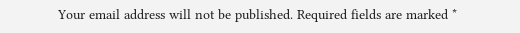Your email address will not be published. Required fields are marked *